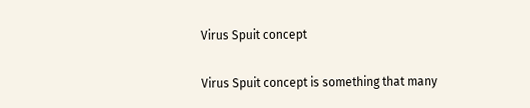Virus Spuit concept

Virus Spuit concept is something that many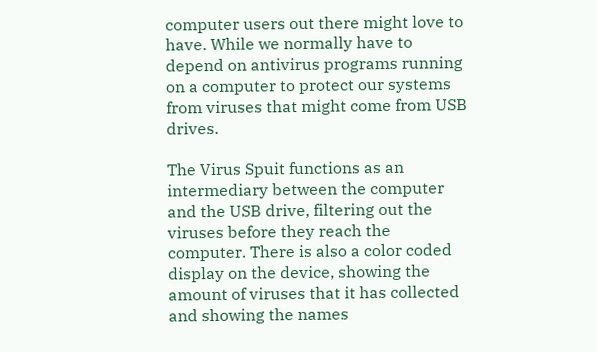computer users out there might love to have. While we normally have to depend on antivirus programs running on a computer to protect our systems from viruses that might come from USB drives.

The Virus Spuit functions as an intermediary between the computer and the USB drive, filtering out the viruses before they reach the computer. There is also a color coded display on the device, showing the amount of viruses that it has collected and showing the names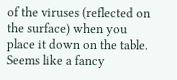of the viruses (reflected on the surface) when you place it down on the table. Seems like a fancy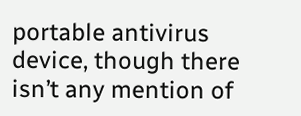portable antivirus device, though there isn’t any mention of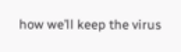how we’ll keep the virus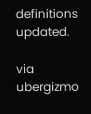definitions updated.

via ubergizmo